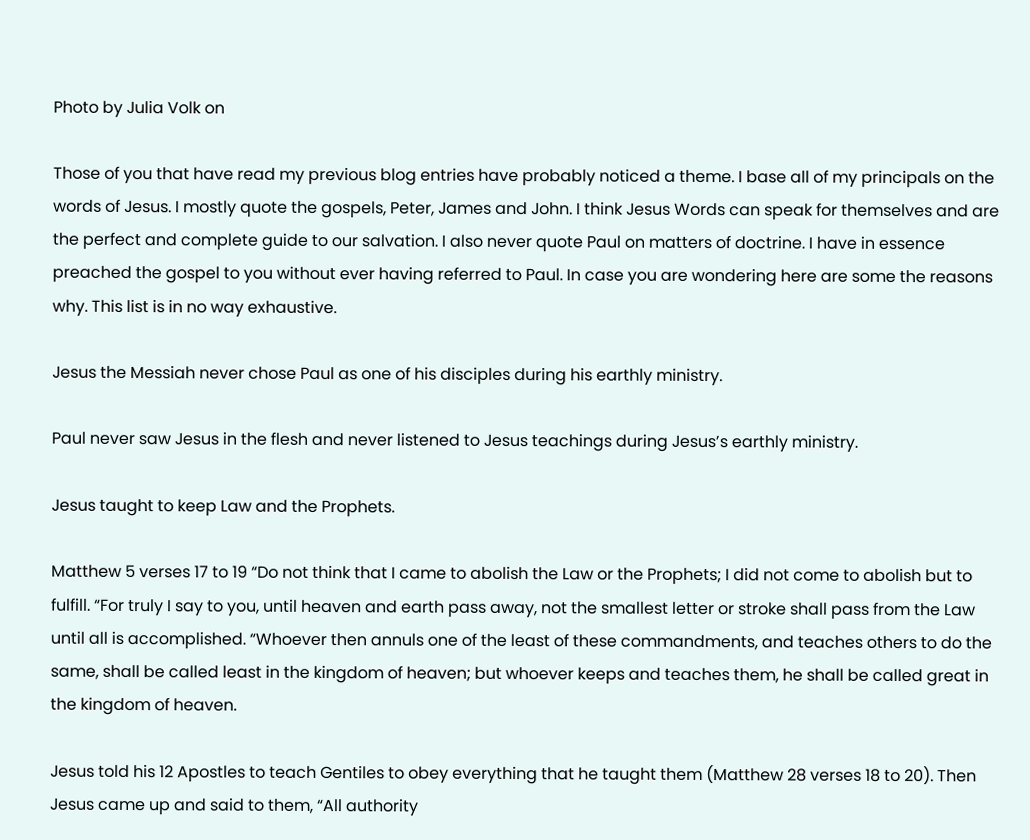Photo by Julia Volk on

Those of you that have read my previous blog entries have probably noticed a theme. I base all of my principals on the words of Jesus. I mostly quote the gospels, Peter, James and John. I think Jesus Words can speak for themselves and are the perfect and complete guide to our salvation. I also never quote Paul on matters of doctrine. I have in essence preached the gospel to you without ever having referred to Paul. In case you are wondering here are some the reasons why. This list is in no way exhaustive.

Jesus the Messiah never chose Paul as one of his disciples during his earthly ministry.

Paul never saw Jesus in the flesh and never listened to Jesus teachings during Jesus’s earthly ministry.

Jesus taught to keep Law and the Prophets.

Matthew 5 verses 17 to 19 “Do not think that I came to abolish the Law or the Prophets; I did not come to abolish but to fulfill. “For truly I say to you, until heaven and earth pass away, not the smallest letter or stroke shall pass from the Law until all is accomplished. “Whoever then annuls one of the least of these commandments, and teaches others to do the same, shall be called least in the kingdom of heaven; but whoever keeps and teaches them, he shall be called great in the kingdom of heaven.

Jesus told his 12 Apostles to teach Gentiles to obey everything that he taught them (Matthew 28 verses 18 to 20). Then Jesus came up and said to them, “All authority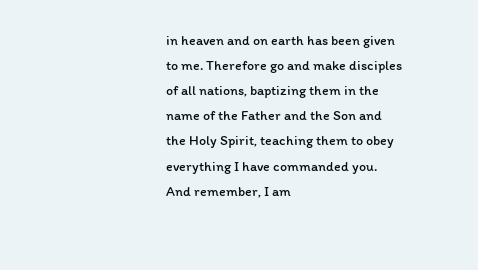in heaven and on earth has been given to me. Therefore go and make disciples of all nations, baptizing them in the name of the Father and the Son and the Holy Spirit, teaching them to obey everything I have commanded you. And remember, I am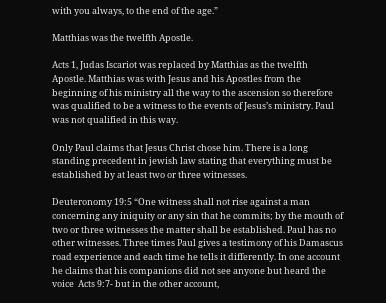with you always, to the end of the age.”

Matthias was the twelfth Apostle.

Acts 1, Judas Iscariot was replaced by Matthias as the twelfth Apostle. Matthias was with Jesus and his Apostles from the beginning of his ministry all the way to the ascension so therefore was qualified to be a witness to the events of Jesus’s ministry. Paul was not qualified in this way.

Only Paul claims that Jesus Christ chose him. There is a long standing precedent in jewish law stating that everything must be established by at least two or three witnesses.

Deuteronomy 19:5 “One witness shall not rise against a man concerning any iniquity or any sin that he commits; by the mouth of two or three witnesses the matter shall be established. Paul has no other witnesses. Three times Paul gives a testimony of his Damascus road experience and each time he tells it differently. In one account he claims that his companions did not see anyone but heard the voice  Acts 9:7- but in the other account,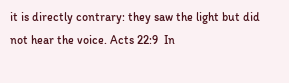it is directly contrary: they saw the light but did not hear the voice. Acts 22:9  In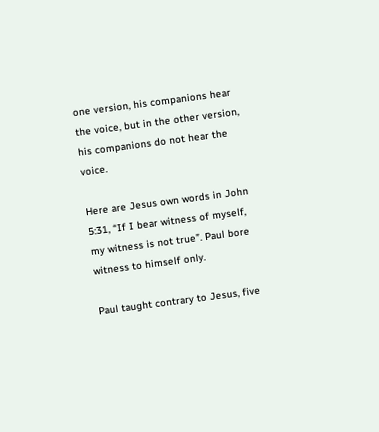one version, his companions hear the voice, but in the other version, his companions do not hear the voice.

Here are Jesus own words in John 5:31, “If I bear witness of myself, my witness is not true”. Paul bore witness to himself only.

Paul taught contrary to Jesus, five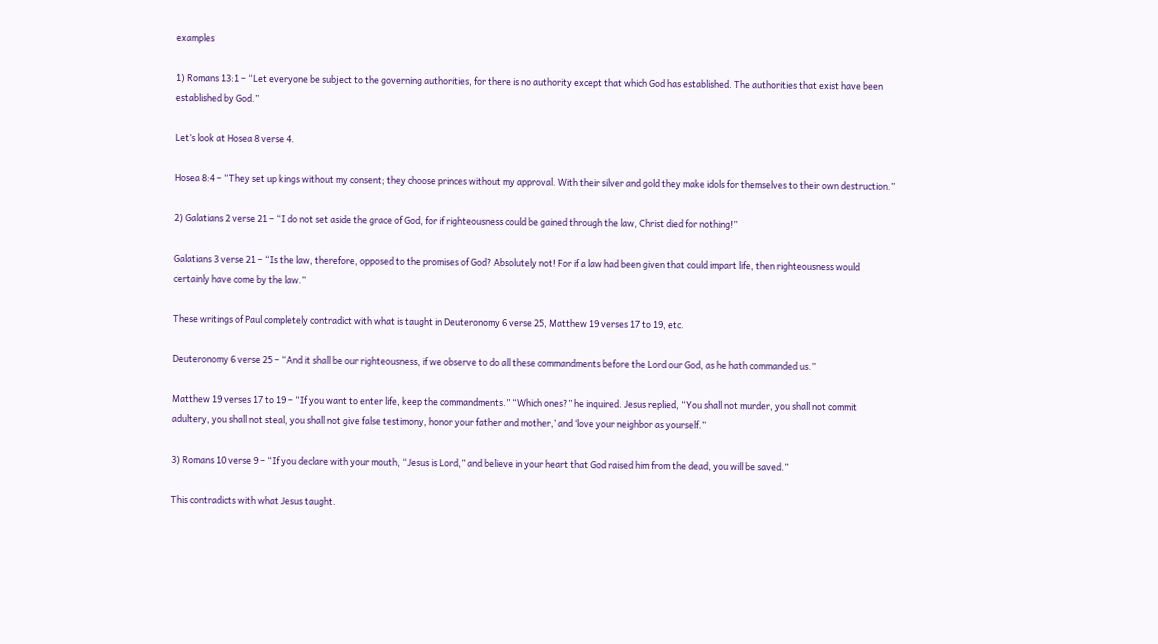examples

1) Romans 13:1 – “Let everyone be subject to the governing authorities, for there is no authority except that which God has established. The authorities that exist have been established by God.”

Let’s look at Hosea 8 verse 4.

Hosea 8:4 – “They set up kings without my consent; they choose princes without my approval. With their silver and gold they make idols for themselves to their own destruction.”

2) Galatians 2 verse 21 – “I do not set aside the grace of God, for if righteousness could be gained through the law, Christ died for nothing!”

Galatians 3 verse 21 – “Is the law, therefore, opposed to the promises of God? Absolutely not! For if a law had been given that could impart life, then righteousness would certainly have come by the law.”

These writings of Paul completely contradict with what is taught in Deuteronomy 6 verse 25, Matthew 19 verses 17 to 19, etc.

Deuteronomy 6 verse 25 – “And it shall be our righteousness, if we observe to do all these commandments before the Lord our God, as he hath commanded us.”

Matthew 19 verses 17 to 19 – “If you want to enter life, keep the commandments.” “Which ones?” he inquired. Jesus replied, “You shall not murder, you shall not commit adultery, you shall not steal, you shall not give false testimony, honor your father and mother,’ and ‘love your neighbor as yourself.”

3) Romans 10 verse 9 – “If you declare with your mouth, “Jesus is Lord,” and believe in your heart that God raised him from the dead, you will be saved.”

This contradicts with what Jesus taught.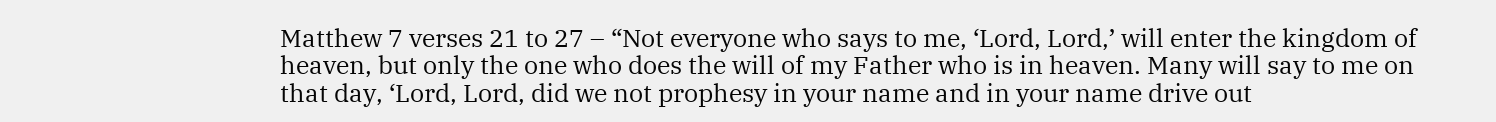Matthew 7 verses 21 to 27 – “Not everyone who says to me, ‘Lord, Lord,’ will enter the kingdom of heaven, but only the one who does the will of my Father who is in heaven. Many will say to me on that day, ‘Lord, Lord, did we not prophesy in your name and in your name drive out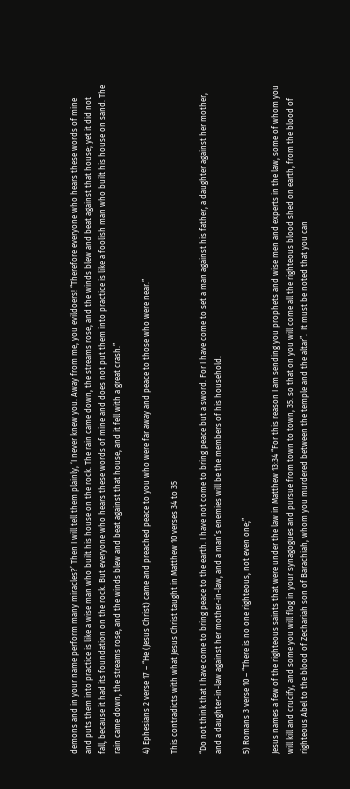demons and in your name perform many miracles?’ Then I will tell them plainly, ‘I never knew you. Away from me, you evildoers! “Therefore everyone who hears these words of mine and puts them into practice is like a wise man who built his house on the rock. The rain came down, the streams rose, and the winds blew and beat against that house; yet it did not fall, because it had its foundation on the rock. But everyone who hears these words of mine and does not put them into practice is like a foolish man who built his house on sand. The rain came down, the streams rose, and the winds blew and beat against that house, and it fell with a great crash.”

4) Ephesians 2 verse 17 – “He (Jesus Christ) came and preached peace to you who were far away and peace to those who were near.”

This contradicts with what Jesus Christ taught in Matthew 10 verses 34 to 35

“Do not think that I have come to bring peace to the earth. I have not come to bring peace but a sword. For I have come to set a man against his father, a daughter against her mother, and a daughter-in-law against her mother-in-law, and a man’s enemies will be the members of his household.

5) Romans 3 verse 10 – “There is no one righteous, not even one;”

Jesus names a few of the righteous saints that were under the law in Matthew 13:34 “For this reason I am sending you prophets and wise men and experts in the law, some of whom you will kill and crucify, and some you will flog in your synagogues and pursue from town to town, 35. so that on you will come all the righteous blood shed on earth, from the blood of righteous Abel to the blood of Zechariah son of Barachiah, whom you murdered between the temple and the altar”.  It must be noted that you can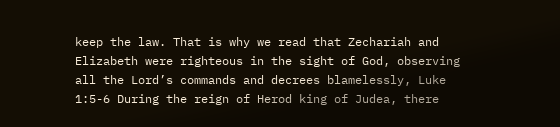keep the law. That is why we read that Zechariah and Elizabeth were righteous in the sight of God, observing all the Lord’s commands and decrees blamelessly, Luke 1:5-6 During the reign of Herod king of Judea, there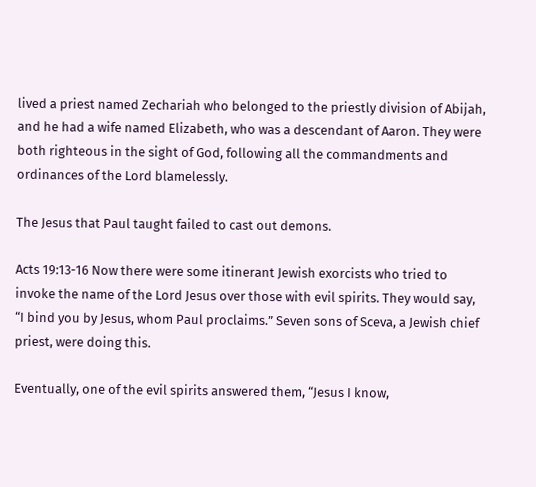lived a priest named Zechariah who belonged to the priestly division of Abijah, and he had a wife named Elizabeth, who was a descendant of Aaron. They were both righteous in the sight of God, following all the commandments and ordinances of the Lord blamelessly.

The Jesus that Paul taught failed to cast out demons.

Acts 19:13-16 Now there were some itinerant Jewish exorcists who tried to invoke the name of the Lord Jesus over those with evil spirits. They would say, “I bind you by Jesus, whom Paul proclaims.” Seven sons of Sceva, a Jewish chief priest, were doing this.

Eventually, one of the evil spirits answered them, “Jesus I know,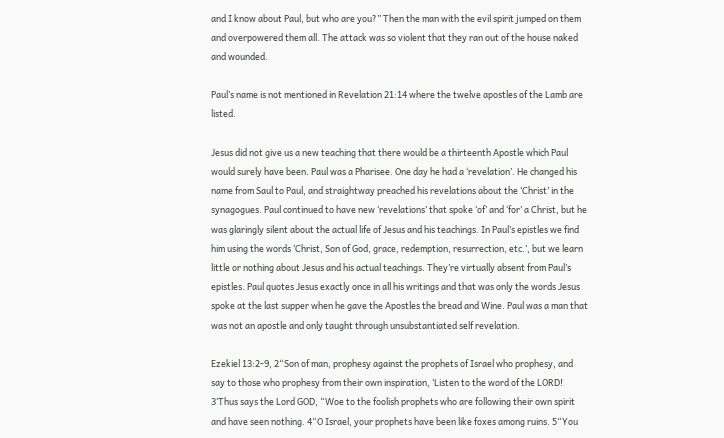and I know about Paul, but who are you?” Then the man with the evil spirit jumped on them and overpowered them all. The attack was so violent that they ran out of the house naked and wounded.

Paul’s name is not mentioned in Revelation 21:14 where the twelve apostles of the Lamb are listed.

Jesus did not give us a new teaching that there would be a thirteenth Apostle which Paul would surely have been. Paul was a Pharisee. One day he had a ‘revelation’. He changed his name from Saul to Paul, and straightway preached his revelations about the ‘Christ’ in the synagogues. Paul continued to have new ‘revelations’ that spoke ‘of’ and ‘for’ a Christ, but he was glaringly silent about the actual life of Jesus and his teachings. In Paul’s epistles we find him using the words ‘Christ, Son of God, grace, redemption, resurrection, etc.’, but we learn little or nothing about Jesus and his actual teachings. They’re virtually absent from Paul’s epistles. Paul quotes Jesus exactly once in all his writings and that was only the words Jesus spoke at the last supper when he gave the Apostles the bread and Wine. Paul was a man that was not an apostle and only taught through unsubstantiated self revelation.

Ezekiel 13:2-9, 2“Son of man, prophesy against the prophets of Israel who prophesy, and say to those who prophesy from their own inspiration, ‘Listen to the word of the LORD! 3‘Thus says the Lord GOD, “Woe to the foolish prophets who are following their own spirit and have seen nothing. 4“O Israel, your prophets have been like foxes among ruins. 5“You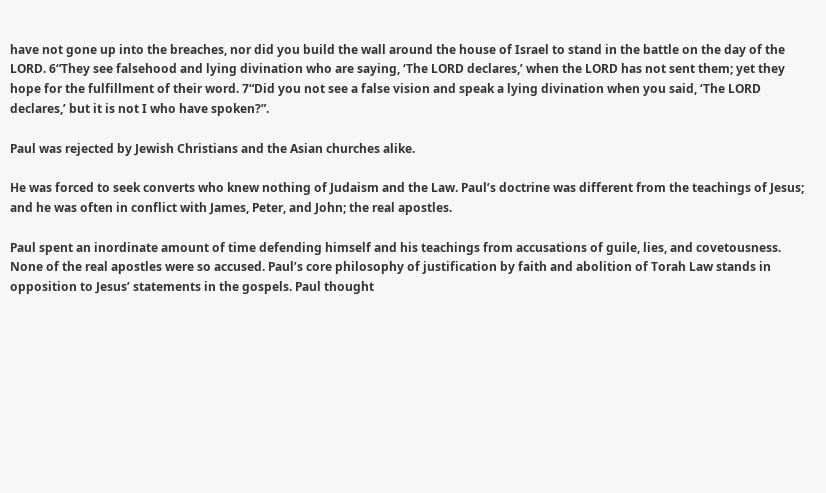have not gone up into the breaches, nor did you build the wall around the house of Israel to stand in the battle on the day of the LORD. 6“They see falsehood and lying divination who are saying, ‘The LORD declares,’ when the LORD has not sent them; yet they hope for the fulfillment of their word. 7“Did you not see a false vision and speak a lying divination when you said, ‘The LORD declares,’ but it is not I who have spoken?”.

Paul was rejected by Jewish Christians and the Asian churches alike.

He was forced to seek converts who knew nothing of Judaism and the Law. Paul’s doctrine was different from the teachings of Jesus; and he was often in conflict with James, Peter, and John; the real apostles.

Paul spent an inordinate amount of time defending himself and his teachings from accusations of guile, lies, and covetousness. None of the real apostles were so accused. Paul’s core philosophy of justification by faith and abolition of Torah Law stands in opposition to Jesus’ statements in the gospels. Paul thought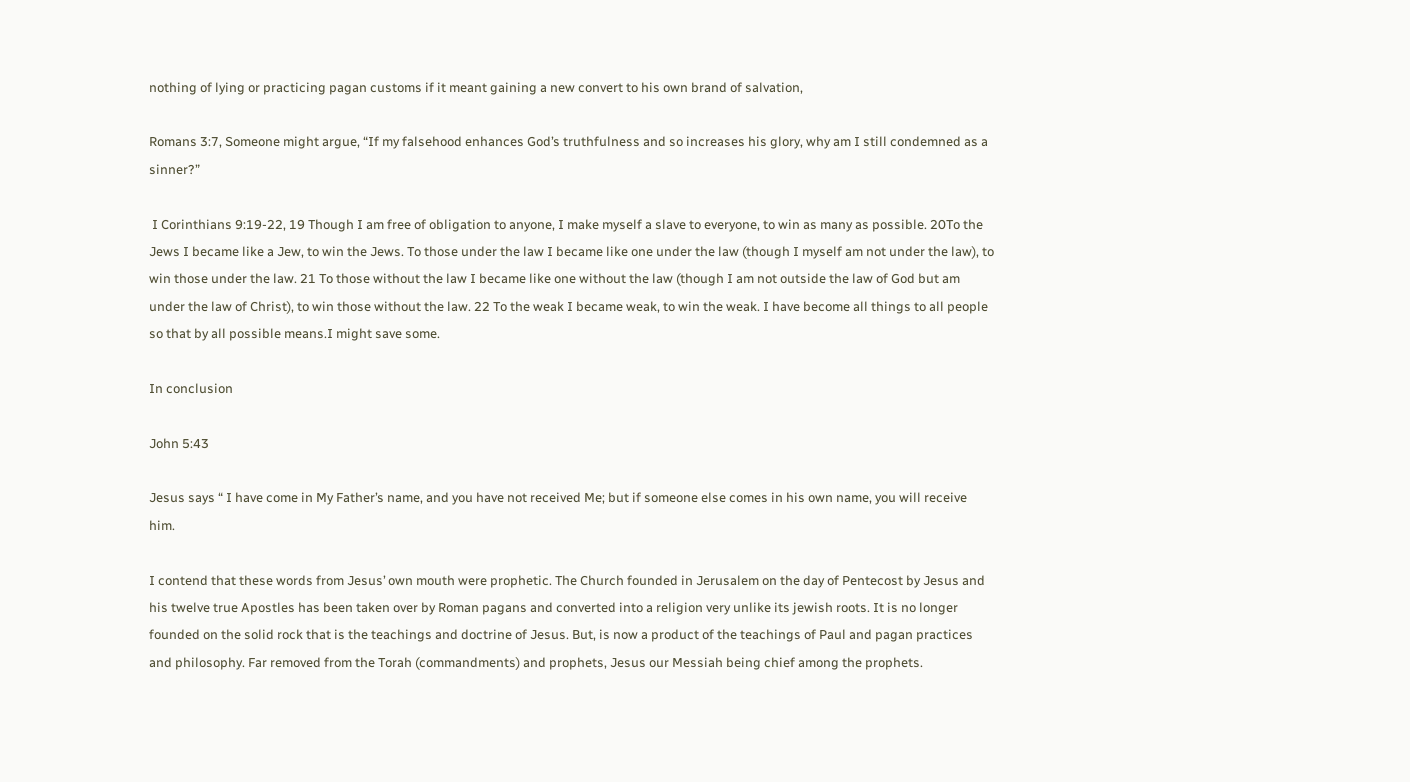nothing of lying or practicing pagan customs if it meant gaining a new convert to his own brand of salvation,

Romans 3:7, Someone might argue, “If my falsehood enhances God’s truthfulness and so increases his glory, why am I still condemned as a sinner?”

 I Corinthians 9:19-22, 19 Though I am free of obligation to anyone, I make myself a slave to everyone, to win as many as possible. 20To the Jews I became like a Jew, to win the Jews. To those under the law I became like one under the law (though I myself am not under the law), to win those under the law. 21 To those without the law I became like one without the law (though I am not outside the law of God but am under the law of Christ), to win those without the law. 22 To the weak I became weak, to win the weak. I have become all things to all people so that by all possible means.I might save some.

In conclusion

John 5:43

Jesus says “ I have come in My Father’s name, and you have not received Me; but if someone else comes in his own name, you will receive him.

I contend that these words from Jesus’ own mouth were prophetic. The Church founded in Jerusalem on the day of Pentecost by Jesus and his twelve true Apostles has been taken over by Roman pagans and converted into a religion very unlike its jewish roots. It is no longer founded on the solid rock that is the teachings and doctrine of Jesus. But, is now a product of the teachings of Paul and pagan practices and philosophy. Far removed from the Torah (commandments) and prophets, Jesus our Messiah being chief among the prophets.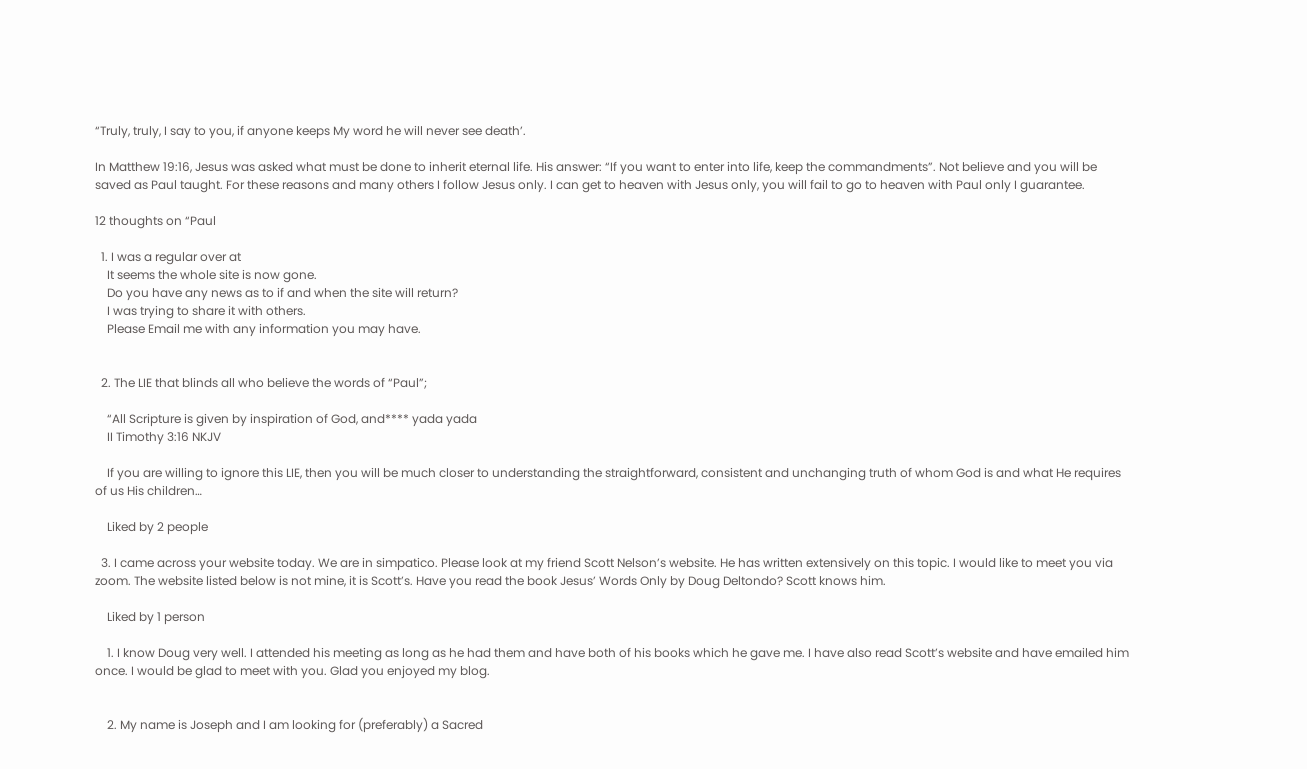“Truly, truly, I say to you, if anyone keeps My word he will never see death’.

In Matthew 19:16, Jesus was asked what must be done to inherit eternal life. His answer: “If you want to enter into life, keep the commandments”. Not believe and you will be saved as Paul taught. For these reasons and many others I follow Jesus only. I can get to heaven with Jesus only, you will fail to go to heaven with Paul only I guarantee.

12 thoughts on “Paul

  1. I was a regular over at
    It seems the whole site is now gone.
    Do you have any news as to if and when the site will return?
    I was trying to share it with others.
    Please Email me with any information you may have.


  2. The LIE that blinds all who believe the words of “Paul”;

    “All Scripture is given by inspiration of God, and**** yada yada
    II Timothy 3:16 NKJV

    If you are willing to ignore this LIE, then you will be much closer to understanding the straightforward, consistent and unchanging truth of whom God is and what He requires of us His children…

    Liked by 2 people

  3. I came across your website today. We are in simpatico. Please look at my friend Scott Nelson’s website. He has written extensively on this topic. I would like to meet you via zoom. The website listed below is not mine, it is Scott’s. Have you read the book Jesus’ Words Only by Doug Deltondo? Scott knows him.

    Liked by 1 person

    1. I know Doug very well. I attended his meeting as long as he had them and have both of his books which he gave me. I have also read Scott’s website and have emailed him once. I would be glad to meet with you. Glad you enjoyed my blog.


    2. My name is Joseph and I am looking for (preferably) a Sacred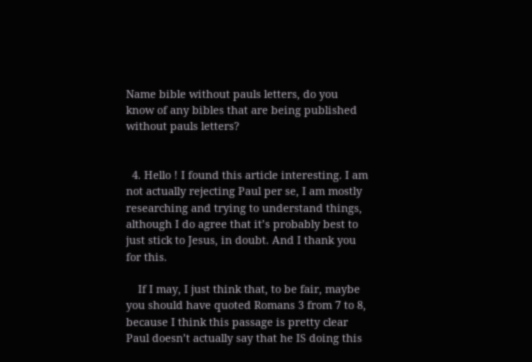Name bible without pauls letters, do you know of any bibles that are being published without pauls letters?


  4. Hello ! I found this article interesting. I am not actually rejecting Paul per se, I am mostly researching and trying to understand things, although I do agree that it’s probably best to just stick to Jesus, in doubt. And I thank you for this.

    If I may, I just think that, to be fair, maybe you should have quoted Romans 3 from 7 to 8, because I think this passage is pretty clear Paul doesn’t actually say that he IS doing this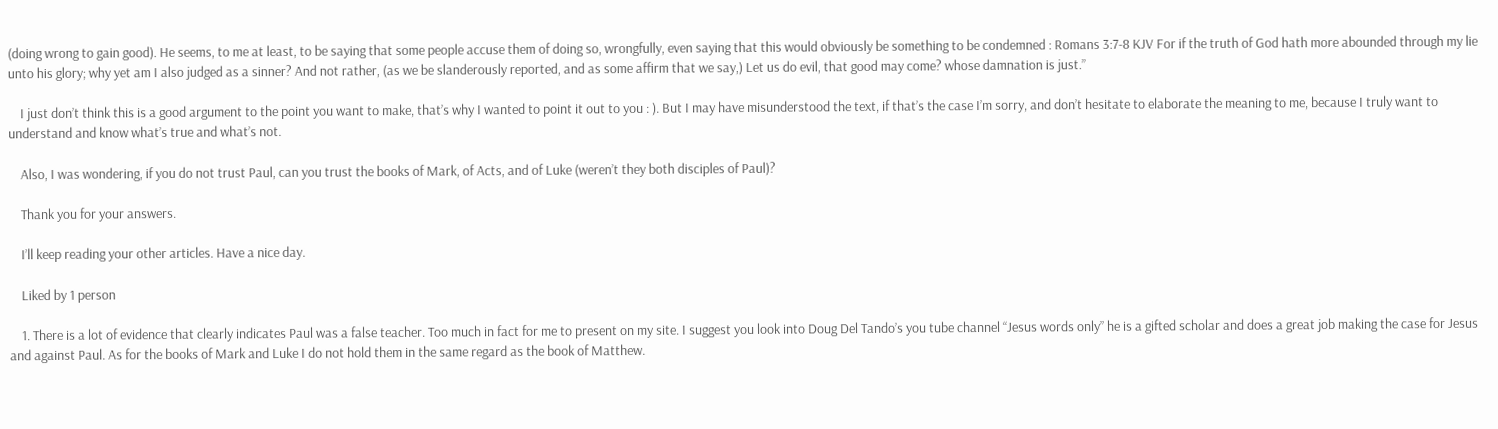(doing wrong to gain good). He seems, to me at least, to be saying that some people accuse them of doing so, wrongfully, even saying that this would obviously be something to be condemned : Romans 3:7-8 KJV For if the truth of God hath more abounded through my lie unto his glory; why yet am I also judged as a sinner? And not rather, (as we be slanderously reported, and as some affirm that we say,) Let us do evil, that good may come? whose damnation is just.”

    I just don’t think this is a good argument to the point you want to make, that’s why I wanted to point it out to you : ). But I may have misunderstood the text, if that’s the case I’m sorry, and don’t hesitate to elaborate the meaning to me, because I truly want to understand and know what’s true and what’s not.

    Also, I was wondering, if you do not trust Paul, can you trust the books of Mark, of Acts, and of Luke (weren’t they both disciples of Paul)?

    Thank you for your answers.

    I’ll keep reading your other articles. Have a nice day.

    Liked by 1 person

    1. There is a lot of evidence that clearly indicates Paul was a false teacher. Too much in fact for me to present on my site. I suggest you look into Doug Del Tando’s you tube channel “Jesus words only” he is a gifted scholar and does a great job making the case for Jesus and against Paul. As for the books of Mark and Luke I do not hold them in the same regard as the book of Matthew.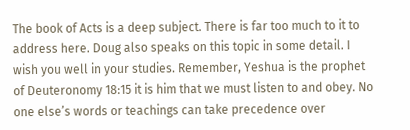The book of Acts is a deep subject. There is far too much to it to address here. Doug also speaks on this topic in some detail. I wish you well in your studies. Remember, Yeshua is the prophet of Deuteronomy 18:15 it is him that we must listen to and obey. No one else’s words or teachings can take precedence over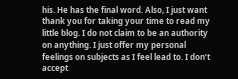his. He has the final word. Also, I just want thank you for taking your time to read my little blog. I do not claim to be an authority on anything. I just offer my personal feelings on subjects as I feel lead to. I don’t accept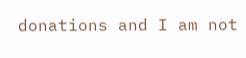donations and I am not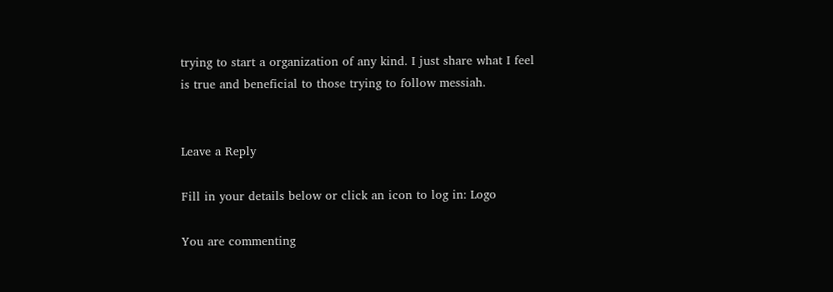trying to start a organization of any kind. I just share what I feel is true and beneficial to those trying to follow messiah.


Leave a Reply

Fill in your details below or click an icon to log in: Logo

You are commenting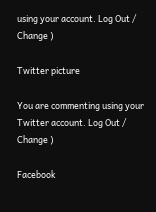using your account. Log Out /  Change )

Twitter picture

You are commenting using your Twitter account. Log Out /  Change )

Facebook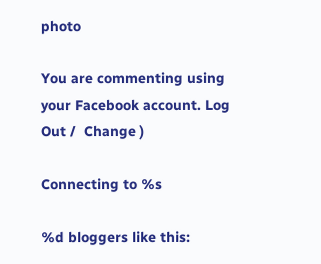photo

You are commenting using your Facebook account. Log Out /  Change )

Connecting to %s

%d bloggers like this: